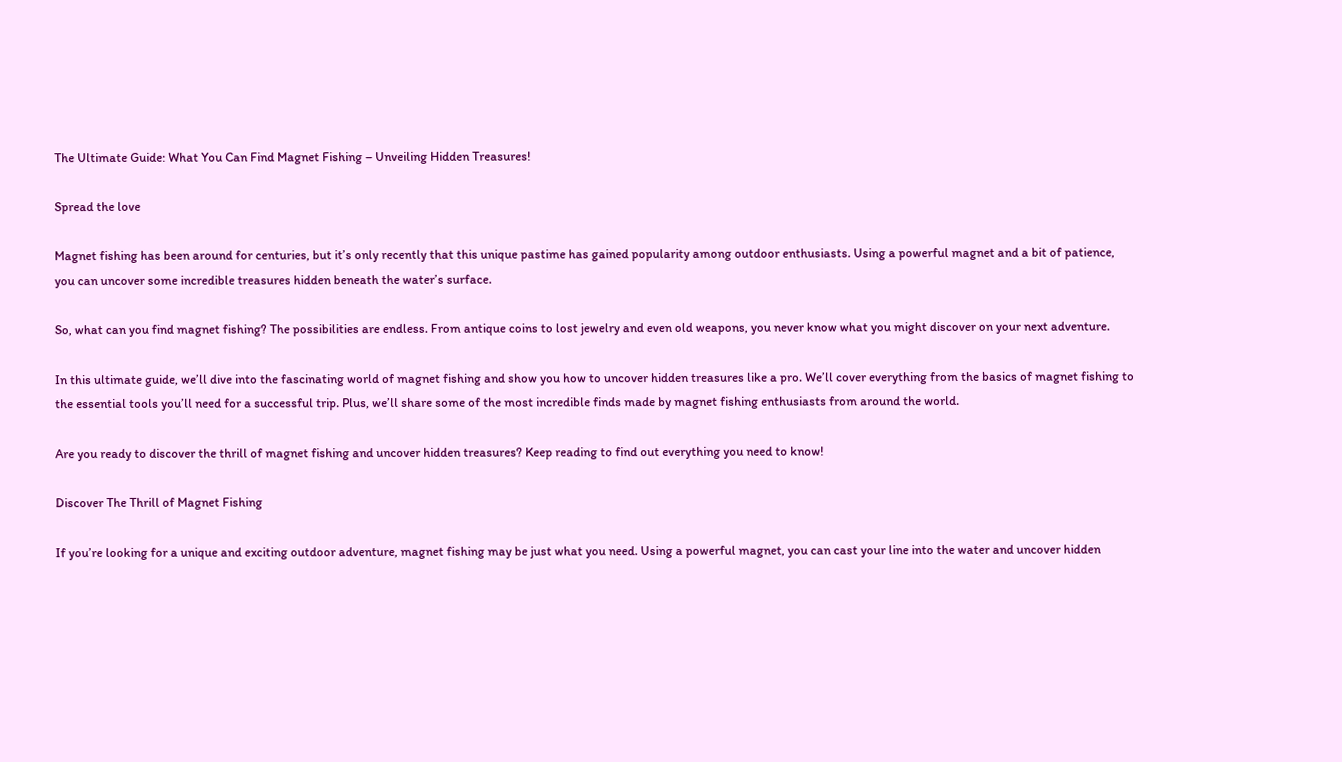The Ultimate Guide: What You Can Find Magnet Fishing – Unveiling Hidden Treasures!

Spread the love

Magnet fishing has been around for centuries, but it’s only recently that this unique pastime has gained popularity among outdoor enthusiasts. Using a powerful magnet and a bit of patience, you can uncover some incredible treasures hidden beneath the water’s surface.

So, what can you find magnet fishing? The possibilities are endless. From antique coins to lost jewelry and even old weapons, you never know what you might discover on your next adventure.

In this ultimate guide, we’ll dive into the fascinating world of magnet fishing and show you how to uncover hidden treasures like a pro. We’ll cover everything from the basics of magnet fishing to the essential tools you’ll need for a successful trip. Plus, we’ll share some of the most incredible finds made by magnet fishing enthusiasts from around the world.

Are you ready to discover the thrill of magnet fishing and uncover hidden treasures? Keep reading to find out everything you need to know!

Discover The Thrill of Magnet Fishing

If you’re looking for a unique and exciting outdoor adventure, magnet fishing may be just what you need. Using a powerful magnet, you can cast your line into the water and uncover hidden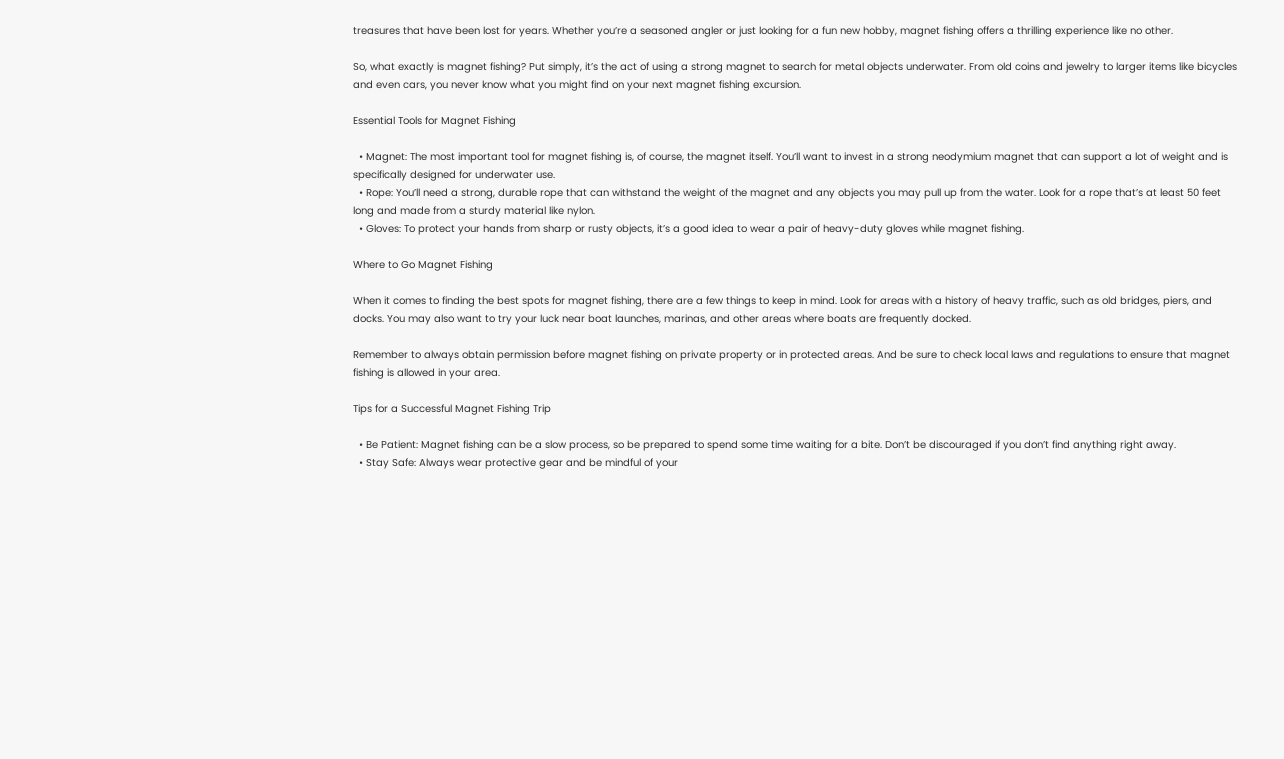treasures that have been lost for years. Whether you’re a seasoned angler or just looking for a fun new hobby, magnet fishing offers a thrilling experience like no other.

So, what exactly is magnet fishing? Put simply, it’s the act of using a strong magnet to search for metal objects underwater. From old coins and jewelry to larger items like bicycles and even cars, you never know what you might find on your next magnet fishing excursion.

Essential Tools for Magnet Fishing

  • Magnet: The most important tool for magnet fishing is, of course, the magnet itself. You’ll want to invest in a strong neodymium magnet that can support a lot of weight and is specifically designed for underwater use.
  • Rope: You’ll need a strong, durable rope that can withstand the weight of the magnet and any objects you may pull up from the water. Look for a rope that’s at least 50 feet long and made from a sturdy material like nylon.
  • Gloves: To protect your hands from sharp or rusty objects, it’s a good idea to wear a pair of heavy-duty gloves while magnet fishing.

Where to Go Magnet Fishing

When it comes to finding the best spots for magnet fishing, there are a few things to keep in mind. Look for areas with a history of heavy traffic, such as old bridges, piers, and docks. You may also want to try your luck near boat launches, marinas, and other areas where boats are frequently docked.

Remember to always obtain permission before magnet fishing on private property or in protected areas. And be sure to check local laws and regulations to ensure that magnet fishing is allowed in your area.

Tips for a Successful Magnet Fishing Trip

  • Be Patient: Magnet fishing can be a slow process, so be prepared to spend some time waiting for a bite. Don’t be discouraged if you don’t find anything right away.
  • Stay Safe: Always wear protective gear and be mindful of your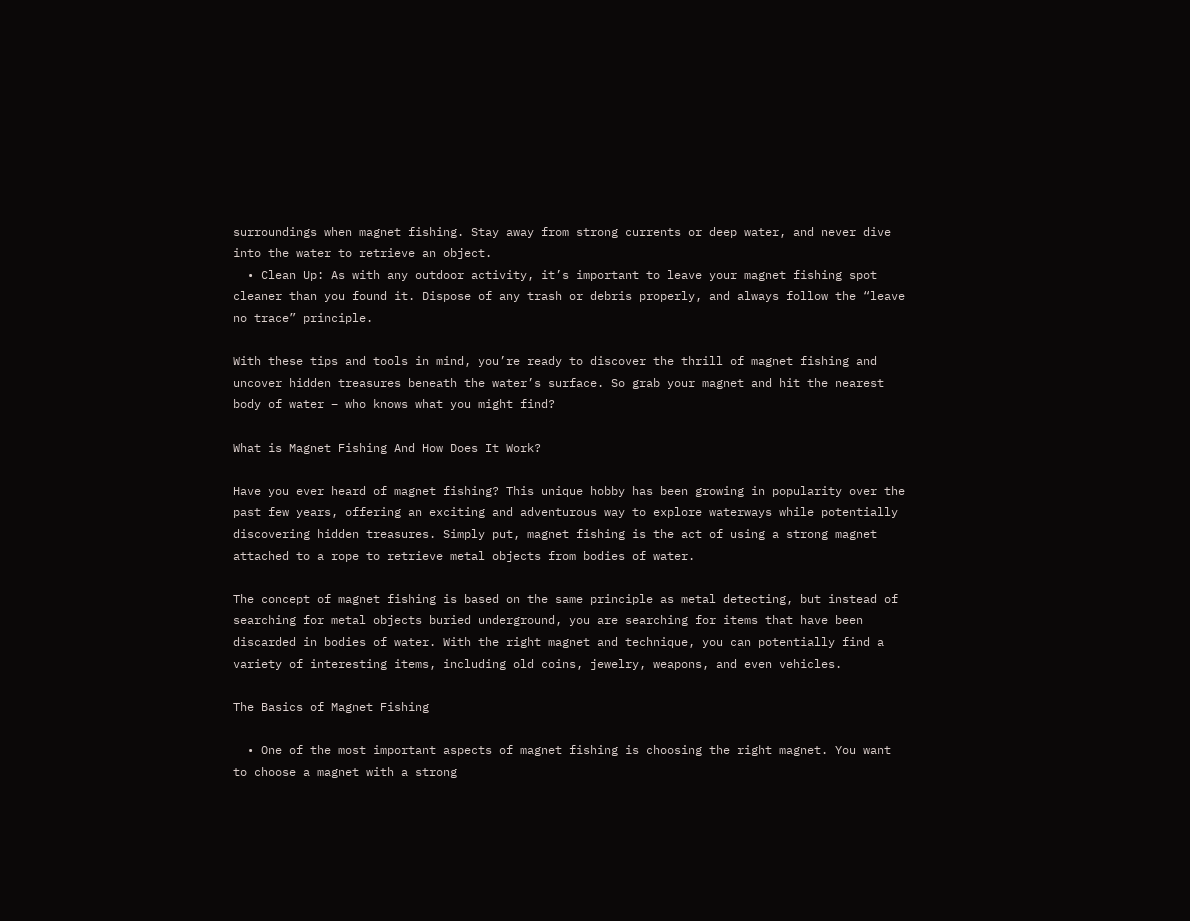surroundings when magnet fishing. Stay away from strong currents or deep water, and never dive into the water to retrieve an object.
  • Clean Up: As with any outdoor activity, it’s important to leave your magnet fishing spot cleaner than you found it. Dispose of any trash or debris properly, and always follow the “leave no trace” principle.

With these tips and tools in mind, you’re ready to discover the thrill of magnet fishing and uncover hidden treasures beneath the water’s surface. So grab your magnet and hit the nearest body of water – who knows what you might find?

What is Magnet Fishing And How Does It Work?

Have you ever heard of magnet fishing? This unique hobby has been growing in popularity over the past few years, offering an exciting and adventurous way to explore waterways while potentially discovering hidden treasures. Simply put, magnet fishing is the act of using a strong magnet attached to a rope to retrieve metal objects from bodies of water.

The concept of magnet fishing is based on the same principle as metal detecting, but instead of searching for metal objects buried underground, you are searching for items that have been discarded in bodies of water. With the right magnet and technique, you can potentially find a variety of interesting items, including old coins, jewelry, weapons, and even vehicles.

The Basics of Magnet Fishing

  • One of the most important aspects of magnet fishing is choosing the right magnet. You want to choose a magnet with a strong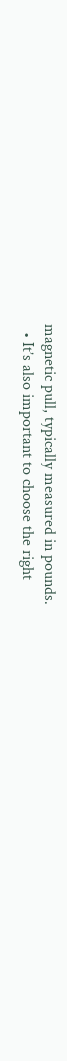magnetic pull, typically measured in pounds.
  • It’s also important to choose the right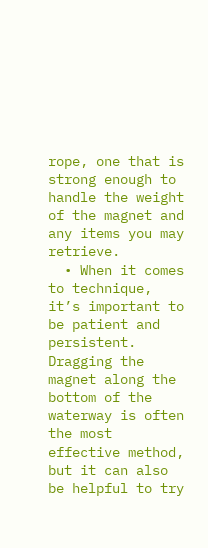rope, one that is strong enough to handle the weight of the magnet and any items you may retrieve.
  • When it comes to technique, it’s important to be patient and persistent. Dragging the magnet along the bottom of the waterway is often the most effective method, but it can also be helpful to try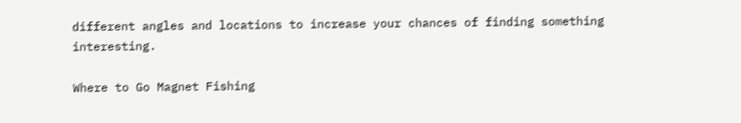different angles and locations to increase your chances of finding something interesting.

Where to Go Magnet Fishing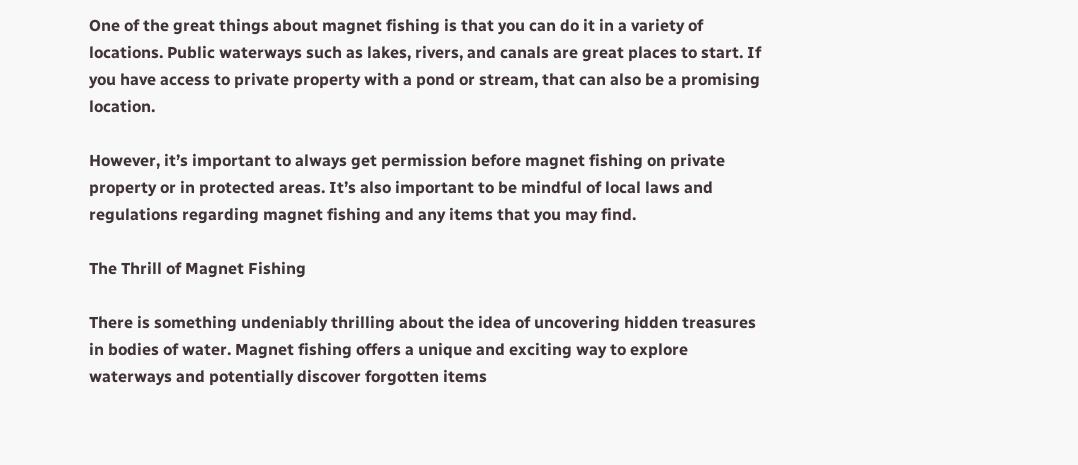One of the great things about magnet fishing is that you can do it in a variety of locations. Public waterways such as lakes, rivers, and canals are great places to start. If you have access to private property with a pond or stream, that can also be a promising location.

However, it’s important to always get permission before magnet fishing on private property or in protected areas. It’s also important to be mindful of local laws and regulations regarding magnet fishing and any items that you may find.

The Thrill of Magnet Fishing

There is something undeniably thrilling about the idea of uncovering hidden treasures in bodies of water. Magnet fishing offers a unique and exciting way to explore waterways and potentially discover forgotten items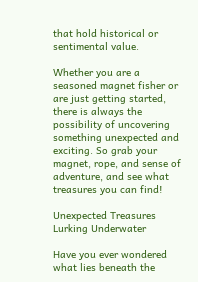that hold historical or sentimental value.

Whether you are a seasoned magnet fisher or are just getting started, there is always the possibility of uncovering something unexpected and exciting. So grab your magnet, rope, and sense of adventure, and see what treasures you can find!

Unexpected Treasures Lurking Underwater

Have you ever wondered what lies beneath the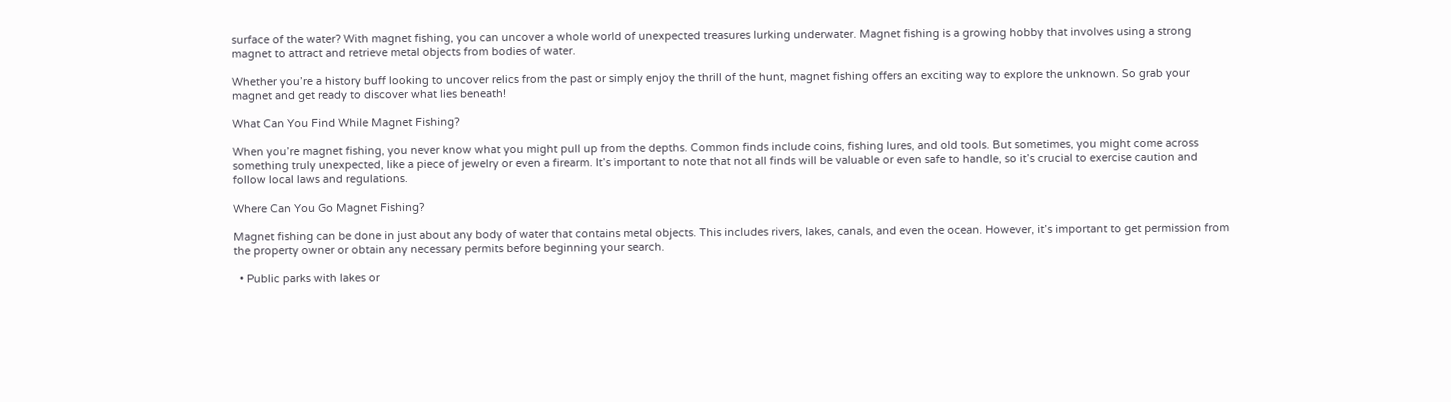surface of the water? With magnet fishing, you can uncover a whole world of unexpected treasures lurking underwater. Magnet fishing is a growing hobby that involves using a strong magnet to attract and retrieve metal objects from bodies of water.

Whether you’re a history buff looking to uncover relics from the past or simply enjoy the thrill of the hunt, magnet fishing offers an exciting way to explore the unknown. So grab your magnet and get ready to discover what lies beneath!

What Can You Find While Magnet Fishing?

When you’re magnet fishing, you never know what you might pull up from the depths. Common finds include coins, fishing lures, and old tools. But sometimes, you might come across something truly unexpected, like a piece of jewelry or even a firearm. It’s important to note that not all finds will be valuable or even safe to handle, so it’s crucial to exercise caution and follow local laws and regulations.

Where Can You Go Magnet Fishing?

Magnet fishing can be done in just about any body of water that contains metal objects. This includes rivers, lakes, canals, and even the ocean. However, it’s important to get permission from the property owner or obtain any necessary permits before beginning your search.

  • Public parks with lakes or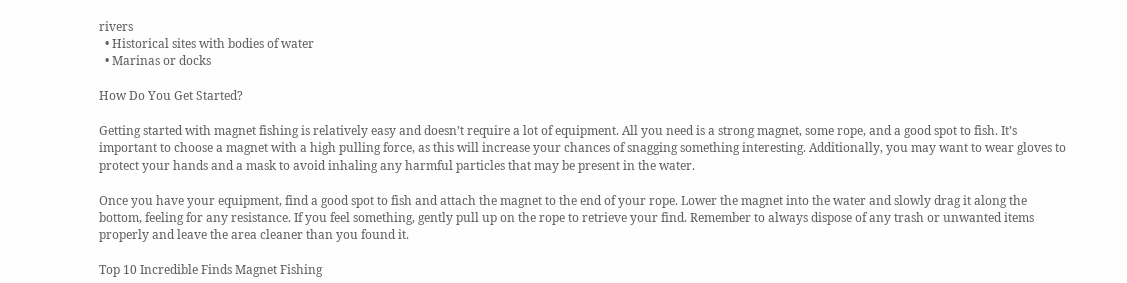rivers
  • Historical sites with bodies of water
  • Marinas or docks

How Do You Get Started?

Getting started with magnet fishing is relatively easy and doesn’t require a lot of equipment. All you need is a strong magnet, some rope, and a good spot to fish. It’s important to choose a magnet with a high pulling force, as this will increase your chances of snagging something interesting. Additionally, you may want to wear gloves to protect your hands and a mask to avoid inhaling any harmful particles that may be present in the water.

Once you have your equipment, find a good spot to fish and attach the magnet to the end of your rope. Lower the magnet into the water and slowly drag it along the bottom, feeling for any resistance. If you feel something, gently pull up on the rope to retrieve your find. Remember to always dispose of any trash or unwanted items properly and leave the area cleaner than you found it.

Top 10 Incredible Finds Magnet Fishing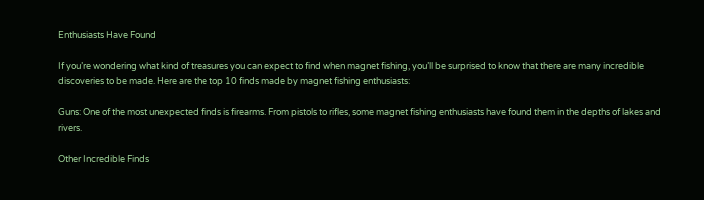Enthusiasts Have Found

If you’re wondering what kind of treasures you can expect to find when magnet fishing, you’ll be surprised to know that there are many incredible discoveries to be made. Here are the top 10 finds made by magnet fishing enthusiasts:

Guns: One of the most unexpected finds is firearms. From pistols to rifles, some magnet fishing enthusiasts have found them in the depths of lakes and rivers.

Other Incredible Finds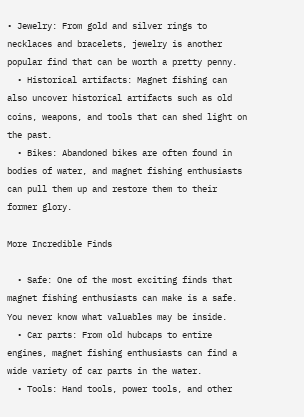• Jewelry: From gold and silver rings to necklaces and bracelets, jewelry is another popular find that can be worth a pretty penny.
  • Historical artifacts: Magnet fishing can also uncover historical artifacts such as old coins, weapons, and tools that can shed light on the past.
  • Bikes: Abandoned bikes are often found in bodies of water, and magnet fishing enthusiasts can pull them up and restore them to their former glory.

More Incredible Finds

  • Safe: One of the most exciting finds that magnet fishing enthusiasts can make is a safe. You never know what valuables may be inside.
  • Car parts: From old hubcaps to entire engines, magnet fishing enthusiasts can find a wide variety of car parts in the water.
  • Tools: Hand tools, power tools, and other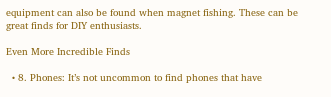equipment can also be found when magnet fishing. These can be great finds for DIY enthusiasts.

Even More Incredible Finds

  • 8. Phones: It’s not uncommon to find phones that have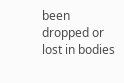been dropped or lost in bodies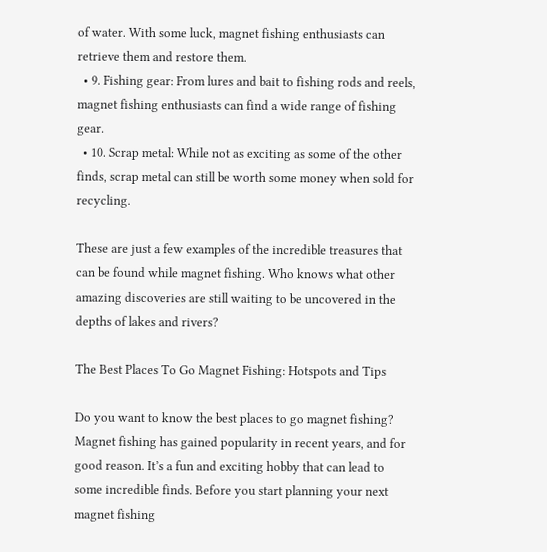of water. With some luck, magnet fishing enthusiasts can retrieve them and restore them.
  • 9. Fishing gear: From lures and bait to fishing rods and reels, magnet fishing enthusiasts can find a wide range of fishing gear.
  • 10. Scrap metal: While not as exciting as some of the other finds, scrap metal can still be worth some money when sold for recycling.

These are just a few examples of the incredible treasures that can be found while magnet fishing. Who knows what other amazing discoveries are still waiting to be uncovered in the depths of lakes and rivers?

The Best Places To Go Magnet Fishing: Hotspots and Tips

Do you want to know the best places to go magnet fishing? Magnet fishing has gained popularity in recent years, and for good reason. It’s a fun and exciting hobby that can lead to some incredible finds. Before you start planning your next magnet fishing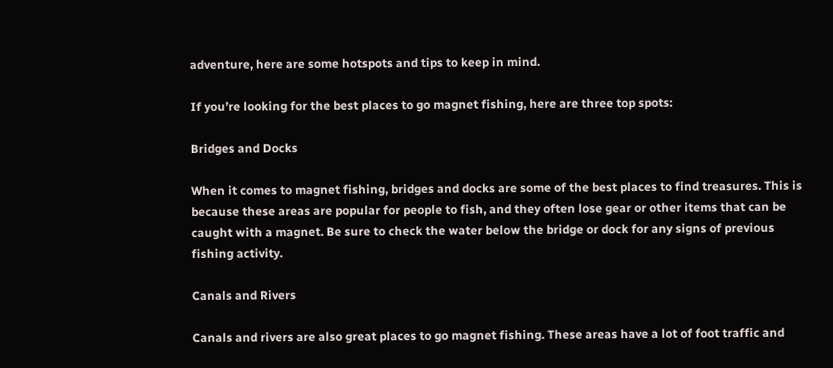adventure, here are some hotspots and tips to keep in mind.

If you’re looking for the best places to go magnet fishing, here are three top spots:

Bridges and Docks

When it comes to magnet fishing, bridges and docks are some of the best places to find treasures. This is because these areas are popular for people to fish, and they often lose gear or other items that can be caught with a magnet. Be sure to check the water below the bridge or dock for any signs of previous fishing activity.

Canals and Rivers

Canals and rivers are also great places to go magnet fishing. These areas have a lot of foot traffic and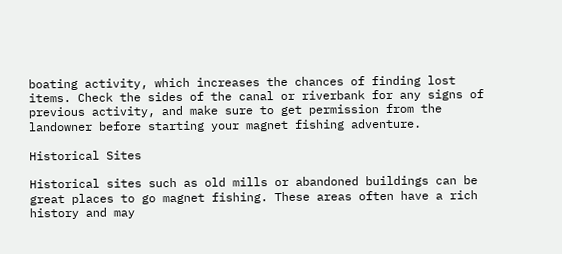boating activity, which increases the chances of finding lost items. Check the sides of the canal or riverbank for any signs of previous activity, and make sure to get permission from the landowner before starting your magnet fishing adventure.

Historical Sites

Historical sites such as old mills or abandoned buildings can be great places to go magnet fishing. These areas often have a rich history and may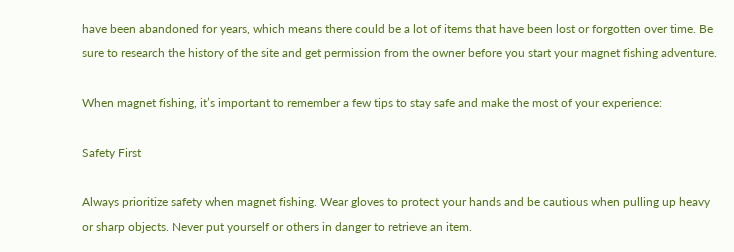have been abandoned for years, which means there could be a lot of items that have been lost or forgotten over time. Be sure to research the history of the site and get permission from the owner before you start your magnet fishing adventure.

When magnet fishing, it’s important to remember a few tips to stay safe and make the most of your experience:

Safety First

Always prioritize safety when magnet fishing. Wear gloves to protect your hands and be cautious when pulling up heavy or sharp objects. Never put yourself or others in danger to retrieve an item.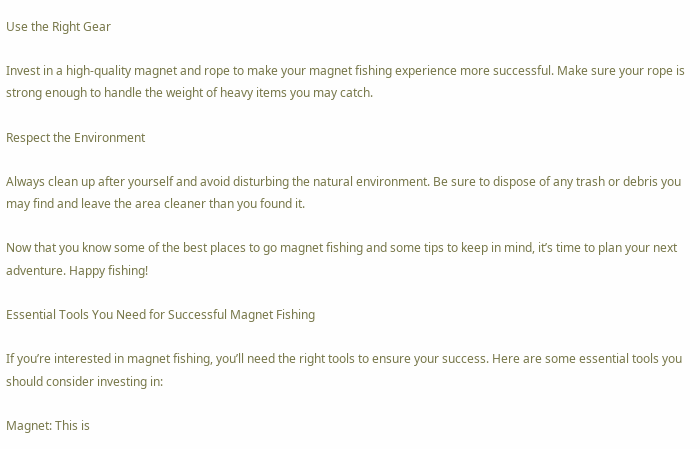Use the Right Gear

Invest in a high-quality magnet and rope to make your magnet fishing experience more successful. Make sure your rope is strong enough to handle the weight of heavy items you may catch.

Respect the Environment

Always clean up after yourself and avoid disturbing the natural environment. Be sure to dispose of any trash or debris you may find and leave the area cleaner than you found it.

Now that you know some of the best places to go magnet fishing and some tips to keep in mind, it’s time to plan your next adventure. Happy fishing!

Essential Tools You Need for Successful Magnet Fishing

If you’re interested in magnet fishing, you’ll need the right tools to ensure your success. Here are some essential tools you should consider investing in:

Magnet: This is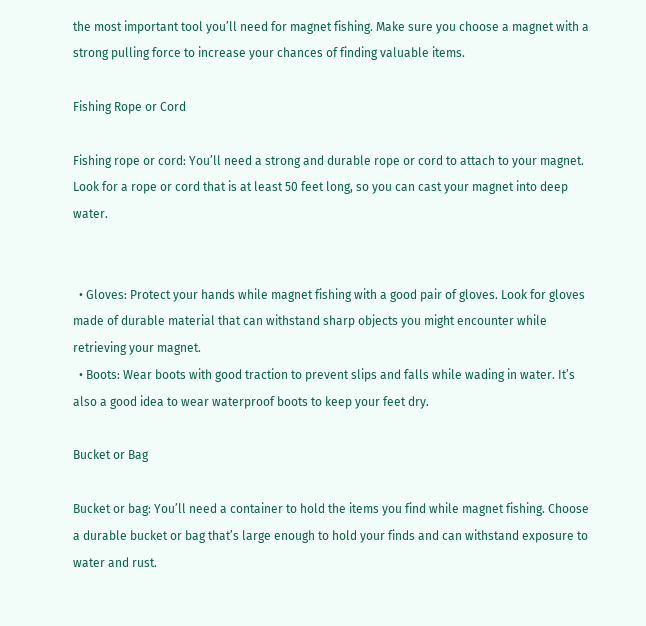the most important tool you’ll need for magnet fishing. Make sure you choose a magnet with a strong pulling force to increase your chances of finding valuable items.

Fishing Rope or Cord

Fishing rope or cord: You’ll need a strong and durable rope or cord to attach to your magnet. Look for a rope or cord that is at least 50 feet long, so you can cast your magnet into deep water.


  • Gloves: Protect your hands while magnet fishing with a good pair of gloves. Look for gloves made of durable material that can withstand sharp objects you might encounter while retrieving your magnet.
  • Boots: Wear boots with good traction to prevent slips and falls while wading in water. It’s also a good idea to wear waterproof boots to keep your feet dry.

Bucket or Bag

Bucket or bag: You’ll need a container to hold the items you find while magnet fishing. Choose a durable bucket or bag that’s large enough to hold your finds and can withstand exposure to water and rust.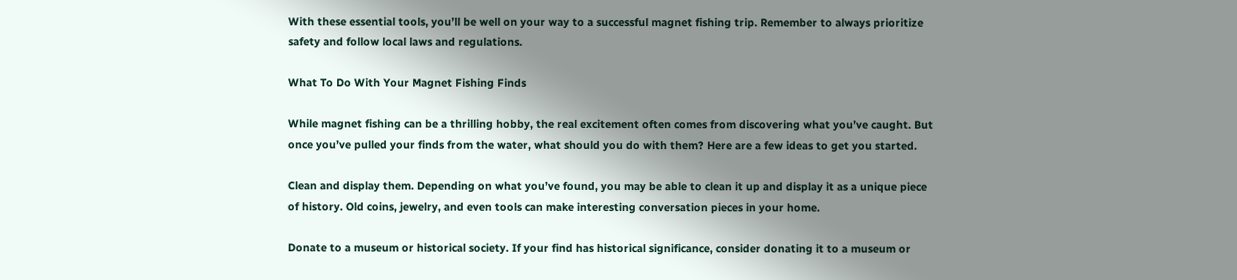With these essential tools, you’ll be well on your way to a successful magnet fishing trip. Remember to always prioritize safety and follow local laws and regulations.

What To Do With Your Magnet Fishing Finds

While magnet fishing can be a thrilling hobby, the real excitement often comes from discovering what you’ve caught. But once you’ve pulled your finds from the water, what should you do with them? Here are a few ideas to get you started.

Clean and display them. Depending on what you’ve found, you may be able to clean it up and display it as a unique piece of history. Old coins, jewelry, and even tools can make interesting conversation pieces in your home.

Donate to a museum or historical society. If your find has historical significance, consider donating it to a museum or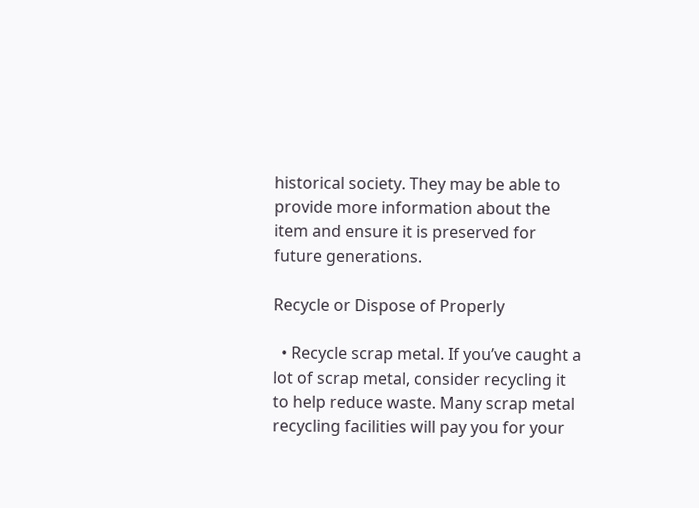historical society. They may be able to provide more information about the item and ensure it is preserved for future generations.

Recycle or Dispose of Properly

  • Recycle scrap metal. If you’ve caught a lot of scrap metal, consider recycling it to help reduce waste. Many scrap metal recycling facilities will pay you for your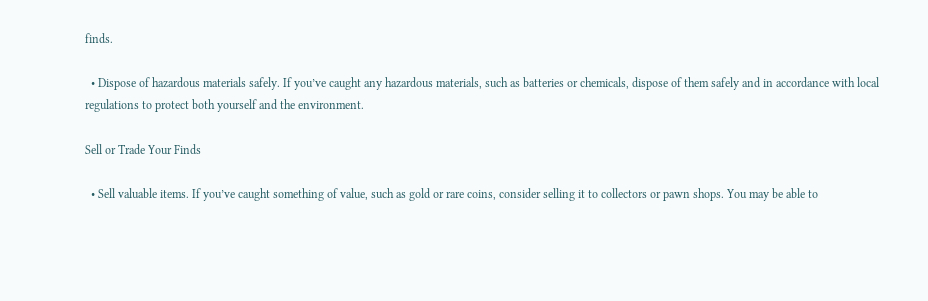finds.

  • Dispose of hazardous materials safely. If you’ve caught any hazardous materials, such as batteries or chemicals, dispose of them safely and in accordance with local regulations to protect both yourself and the environment.

Sell or Trade Your Finds

  • Sell valuable items. If you’ve caught something of value, such as gold or rare coins, consider selling it to collectors or pawn shops. You may be able to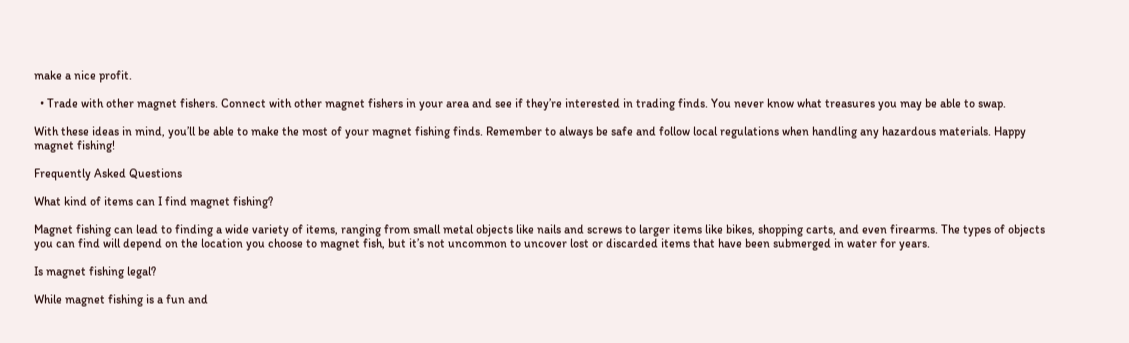make a nice profit.

  • Trade with other magnet fishers. Connect with other magnet fishers in your area and see if they’re interested in trading finds. You never know what treasures you may be able to swap.

With these ideas in mind, you’ll be able to make the most of your magnet fishing finds. Remember to always be safe and follow local regulations when handling any hazardous materials. Happy magnet fishing!

Frequently Asked Questions

What kind of items can I find magnet fishing?

Magnet fishing can lead to finding a wide variety of items, ranging from small metal objects like nails and screws to larger items like bikes, shopping carts, and even firearms. The types of objects you can find will depend on the location you choose to magnet fish, but it’s not uncommon to uncover lost or discarded items that have been submerged in water for years.

Is magnet fishing legal?

While magnet fishing is a fun and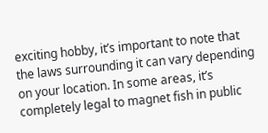exciting hobby, it’s important to note that the laws surrounding it can vary depending on your location. In some areas, it’s completely legal to magnet fish in public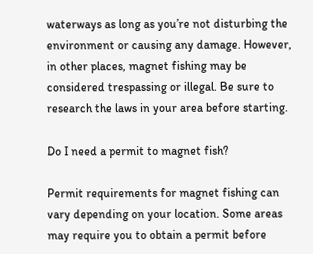waterways as long as you’re not disturbing the environment or causing any damage. However, in other places, magnet fishing may be considered trespassing or illegal. Be sure to research the laws in your area before starting.

Do I need a permit to magnet fish?

Permit requirements for magnet fishing can vary depending on your location. Some areas may require you to obtain a permit before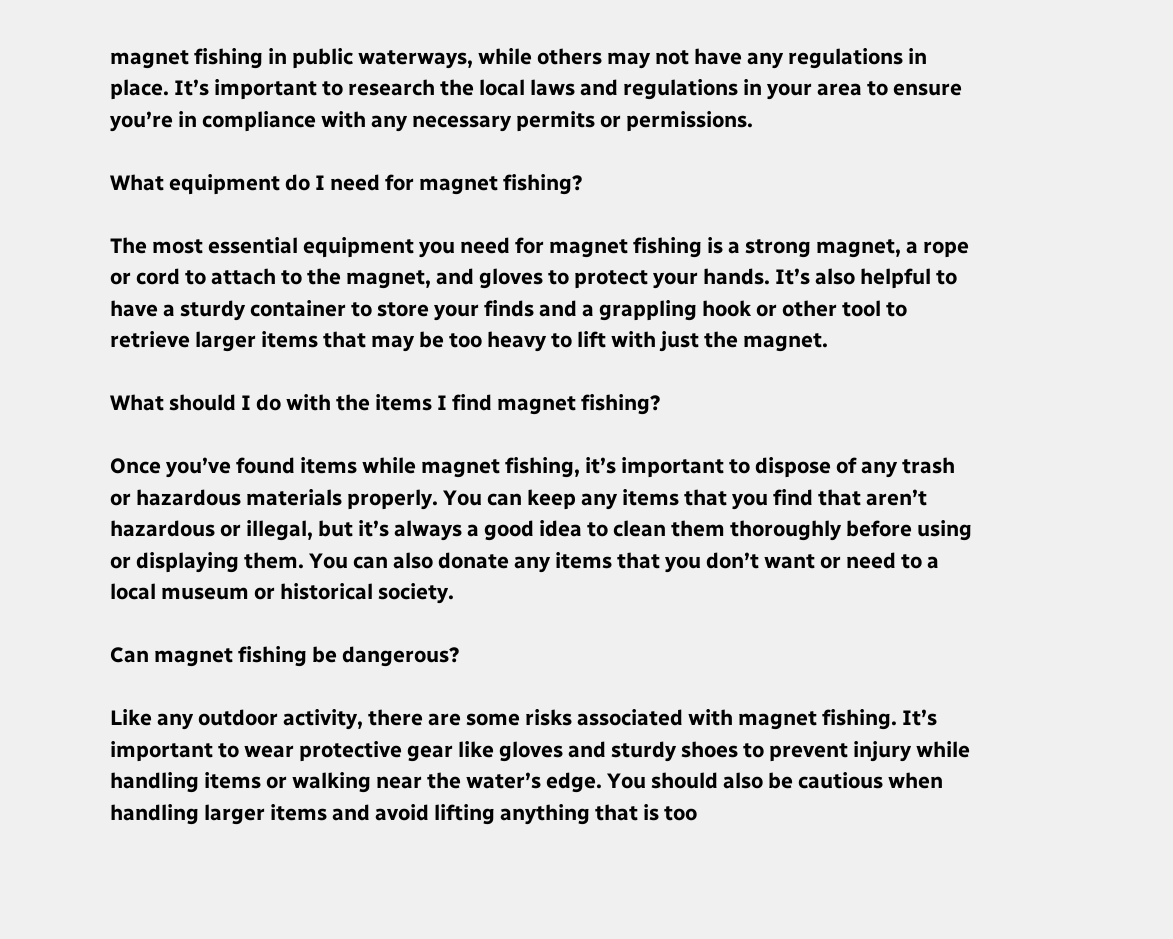magnet fishing in public waterways, while others may not have any regulations in place. It’s important to research the local laws and regulations in your area to ensure you’re in compliance with any necessary permits or permissions.

What equipment do I need for magnet fishing?

The most essential equipment you need for magnet fishing is a strong magnet, a rope or cord to attach to the magnet, and gloves to protect your hands. It’s also helpful to have a sturdy container to store your finds and a grappling hook or other tool to retrieve larger items that may be too heavy to lift with just the magnet.

What should I do with the items I find magnet fishing?

Once you’ve found items while magnet fishing, it’s important to dispose of any trash or hazardous materials properly. You can keep any items that you find that aren’t hazardous or illegal, but it’s always a good idea to clean them thoroughly before using or displaying them. You can also donate any items that you don’t want or need to a local museum or historical society.

Can magnet fishing be dangerous?

Like any outdoor activity, there are some risks associated with magnet fishing. It’s important to wear protective gear like gloves and sturdy shoes to prevent injury while handling items or walking near the water’s edge. You should also be cautious when handling larger items and avoid lifting anything that is too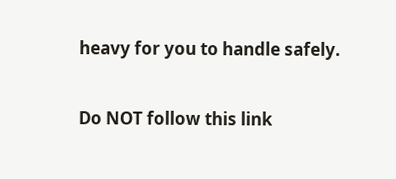heavy for you to handle safely.

Do NOT follow this link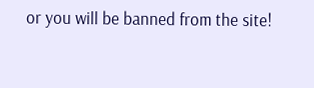or you will be banned from the site!